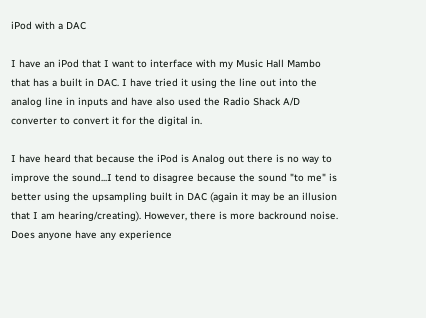iPod with a DAC

I have an iPod that I want to interface with my Music Hall Mambo that has a built in DAC. I have tried it using the line out into the analog line in inputs and have also used the Radio Shack A/D converter to convert it for the digital in.

I have heard that because the iPod is Analog out there is no way to improve the sound...I tend to disagree because the sound "to me" is better using the upsampling built in DAC (again it may be an illusion that I am hearing/creating). However, there is more backround noise. Does anyone have any experience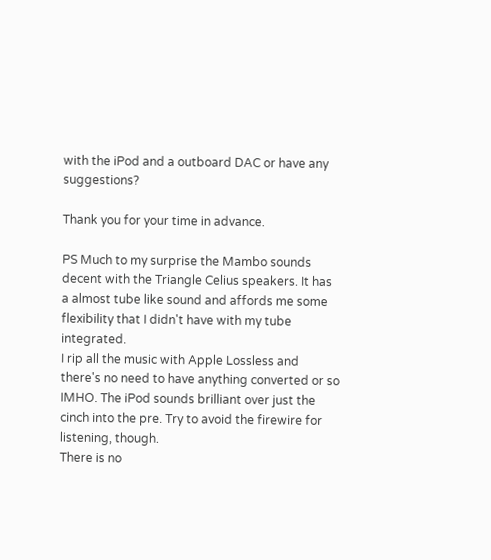with the iPod and a outboard DAC or have any suggestions?

Thank you for your time in advance.

PS Much to my surprise the Mambo sounds decent with the Triangle Celius speakers. It has a almost tube like sound and affords me some flexibility that I didn't have with my tube integrated.
I rip all the music with Apple Lossless and there's no need to have anything converted or so IMHO. The iPod sounds brilliant over just the cinch into the pre. Try to avoid the firewire for listening, though.
There is no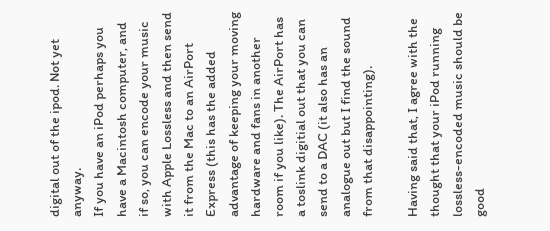digital out of the ipod. Not yet anyway.
If you have an iPod perhaps you have a Macintosh computer, and if so, you can encode your music with Apple Lossless and then send it from the Mac to an AirPort Express (this has the added advantage of keeping your moving hardware and fans in another room if you like). The AirPort has a toslink digitial out that you can send to a DAC (it also has an analogue out but I find the sound from that disappointing).

Having said that, I agree with the thought that your iPod running lossless-encoded music should be good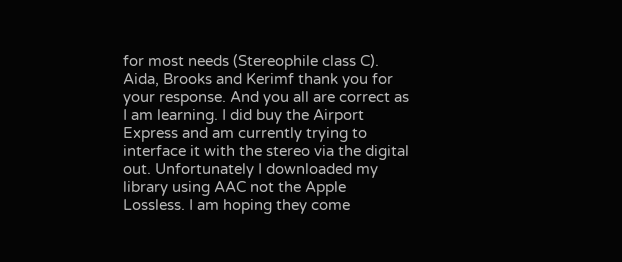for most needs (Stereophile class C).
Aida, Brooks and Kerimf thank you for your response. And you all are correct as I am learning. I did buy the Airport Express and am currently trying to interface it with the stereo via the digital out. Unfortunately I downloaded my library using AAC not the Apple Lossless. I am hoping they come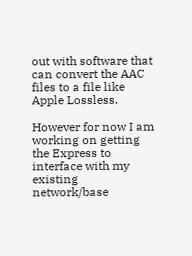out with software that can convert the AAC files to a file like Apple Lossless.

However for now I am working on getting the Express to interface with my existing network/base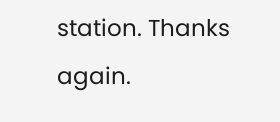station. Thanks again.